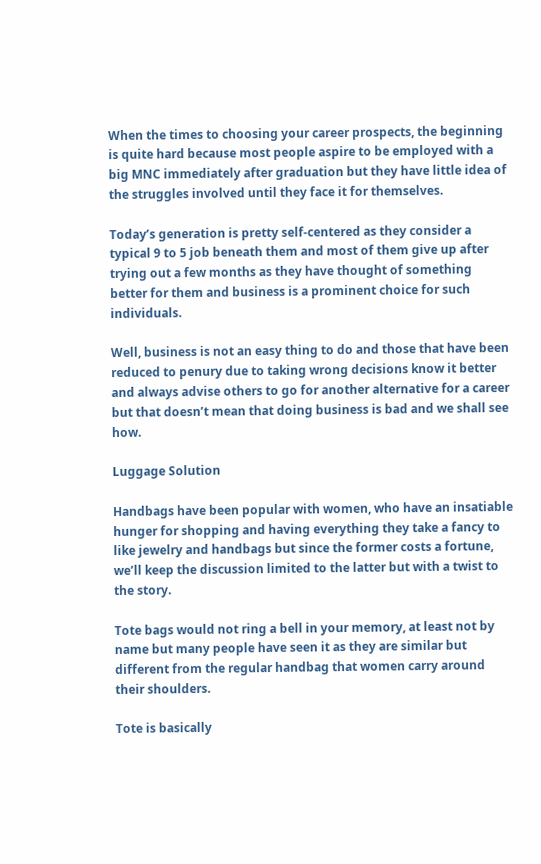When the times to choosing your career prospects, the beginning is quite hard because most people aspire to be employed with a big MNC immediately after graduation but they have little idea of the struggles involved until they face it for themselves.

Today’s generation is pretty self-centered as they consider a typical 9 to 5 job beneath them and most of them give up after trying out a few months as they have thought of something better for them and business is a prominent choice for such individuals.

Well, business is not an easy thing to do and those that have been reduced to penury due to taking wrong decisions know it better and always advise others to go for another alternative for a career but that doesn’t mean that doing business is bad and we shall see how.

Luggage Solution

Handbags have been popular with women, who have an insatiable hunger for shopping and having everything they take a fancy to like jewelry and handbags but since the former costs a fortune, we’ll keep the discussion limited to the latter but with a twist to the story.

Tote bags would not ring a bell in your memory, at least not by name but many people have seen it as they are similar but different from the regular handbag that women carry around their shoulders.

Tote is basically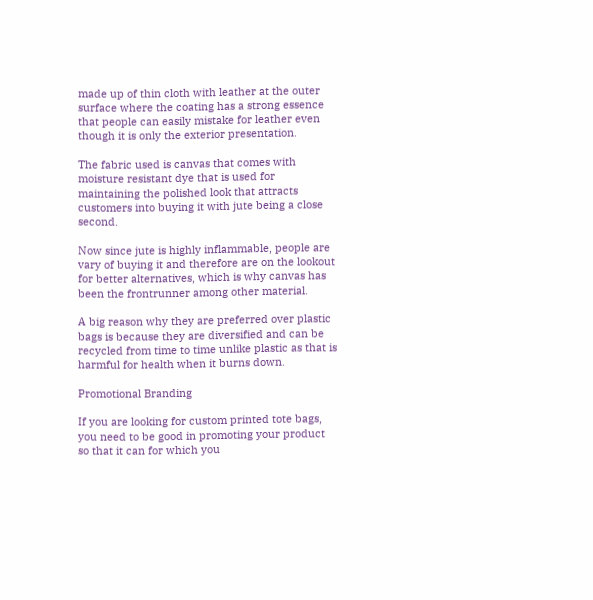made up of thin cloth with leather at the outer surface where the coating has a strong essence that people can easily mistake for leather even though it is only the exterior presentation.

The fabric used is canvas that comes with moisture resistant dye that is used for maintaining the polished look that attracts customers into buying it with jute being a close second.

Now since jute is highly inflammable, people are vary of buying it and therefore are on the lookout for better alternatives, which is why canvas has been the frontrunner among other material.

A big reason why they are preferred over plastic bags is because they are diversified and can be recycled from time to time unlike plastic as that is harmful for health when it burns down.

Promotional Branding

If you are looking for custom printed tote bags, you need to be good in promoting your product so that it can for which you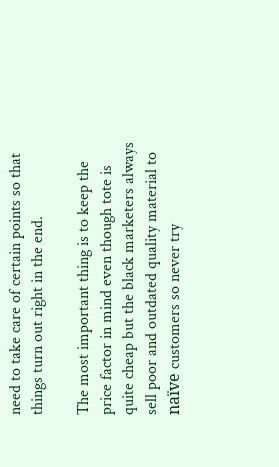need to take care of certain points so that things turn out right in the end.

The most important thing is to keep the price factor in mind even though tote is quite cheap but the black marketers always sell poor and outdated quality material to naïve customers so never try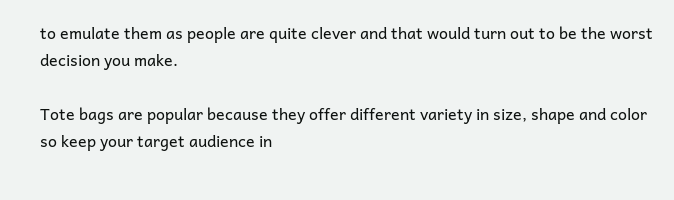to emulate them as people are quite clever and that would turn out to be the worst decision you make.

Tote bags are popular because they offer different variety in size, shape and color so keep your target audience in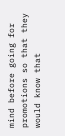mind before going for promotions so that they would know that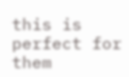this is perfect for them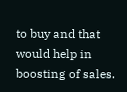to buy and that would help in boosting of sales.